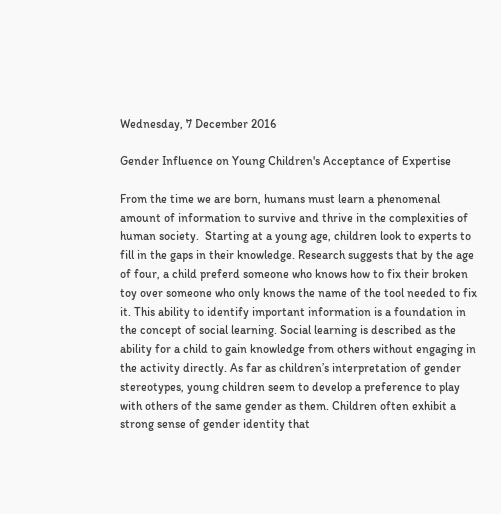Wednesday, 7 December 2016

Gender Influence on Young Children's Acceptance of Expertise

From the time we are born, humans must learn a phenomenal amount of information to survive and thrive in the complexities of human society.  Starting at a young age, children look to experts to fill in the gaps in their knowledge. Research suggests that by the age of four, a child preferd someone who knows how to fix their broken toy over someone who only knows the name of the tool needed to fix it. This ability to identify important information is a foundation in the concept of social learning. Social learning is described as the ability for a child to gain knowledge from others without engaging in the activity directly. As far as children’s interpretation of gender stereotypes, young children seem to develop a preference to play with others of the same gender as them. Children often exhibit a strong sense of gender identity that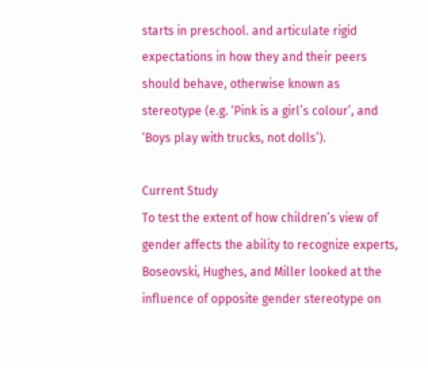starts in preschool. and articulate rigid expectations in how they and their peers should behave, otherwise known as stereotype (e.g. ‘Pink is a girl’s colour’, and ‘Boys play with trucks, not dolls’).

Current Study
To test the extent of how children’s view of gender affects the ability to recognize experts, Boseovski, Hughes, and Miller looked at the influence of opposite gender stereotype on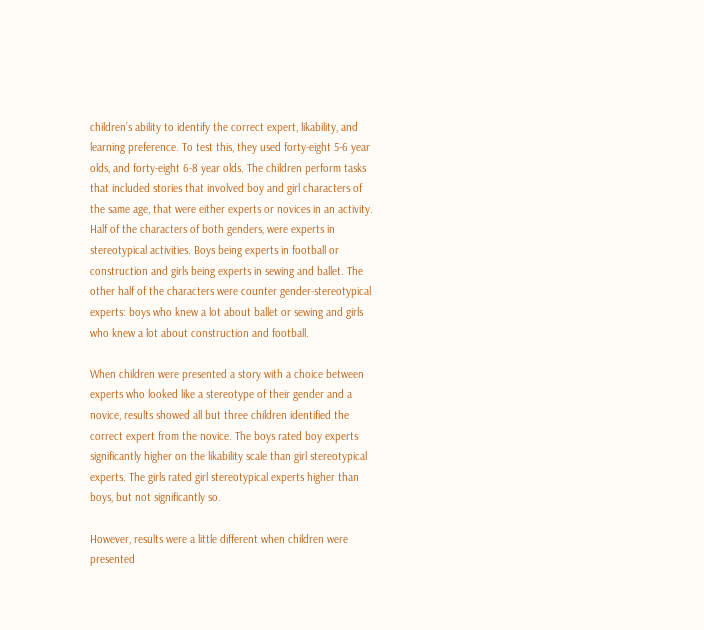children’s ability to identify the correct expert, likability, and learning preference. To test this, they used forty-eight 5-6 year olds, and forty-eight 6-8 year olds. The children perform tasks that included stories that involved boy and girl characters of the same age, that were either experts or novices in an activity. Half of the characters of both genders, were experts in stereotypical activities. Boys being experts in football or construction and girls being experts in sewing and ballet. The other half of the characters were counter gender-stereotypical experts: boys who knew a lot about ballet or sewing and girls who knew a lot about construction and football.

When children were presented a story with a choice between experts who looked like a stereotype of their gender and a novice, results showed all but three children identified the correct expert from the novice. The boys rated boy experts significantly higher on the likability scale than girl stereotypical experts. The girls rated girl stereotypical experts higher than boys, but not significantly so.

However, results were a little different when children were presented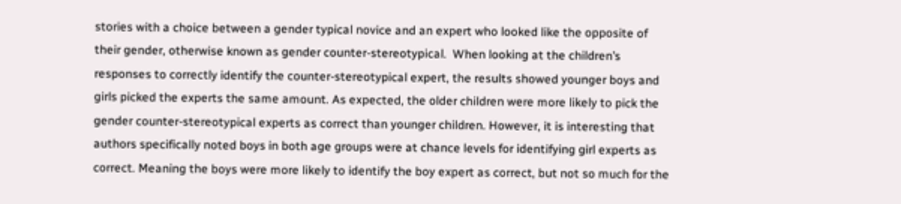stories with a choice between a gender typical novice and an expert who looked like the opposite of their gender, otherwise known as gender counter-stereotypical.  When looking at the children’s responses to correctly identify the counter-stereotypical expert, the results showed younger boys and girls picked the experts the same amount. As expected, the older children were more likely to pick the gender counter-stereotypical experts as correct than younger children. However, it is interesting that authors specifically noted boys in both age groups were at chance levels for identifying girl experts as correct. Meaning the boys were more likely to identify the boy expert as correct, but not so much for the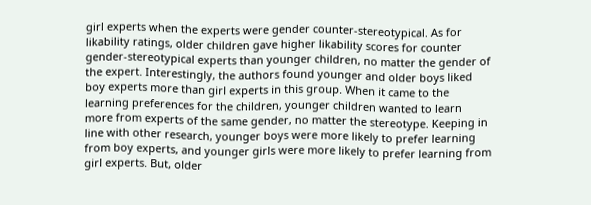girl experts when the experts were gender counter-stereotypical. As for likability ratings, older children gave higher likability scores for counter gender-stereotypical experts than younger children, no matter the gender of the expert. Interestingly, the authors found younger and older boys liked boy experts more than girl experts in this group. When it came to the learning preferences for the children, younger children wanted to learn more from experts of the same gender, no matter the stereotype. Keeping in line with other research, younger boys were more likely to prefer learning from boy experts, and younger girls were more likely to prefer learning from girl experts. But, older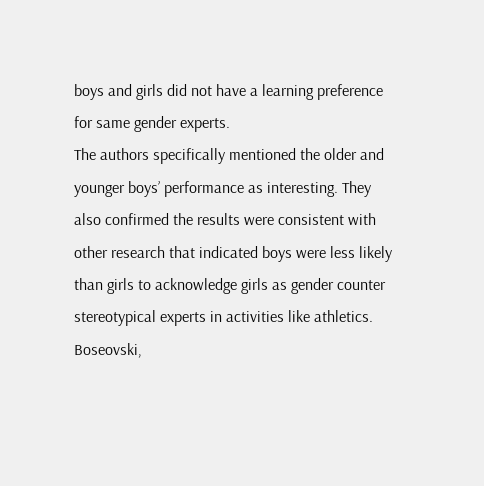boys and girls did not have a learning preference for same gender experts.
The authors specifically mentioned the older and younger boys’ performance as interesting. They also confirmed the results were consistent with other research that indicated boys were less likely than girls to acknowledge girls as gender counter stereotypical experts in activities like athletics. Boseovski,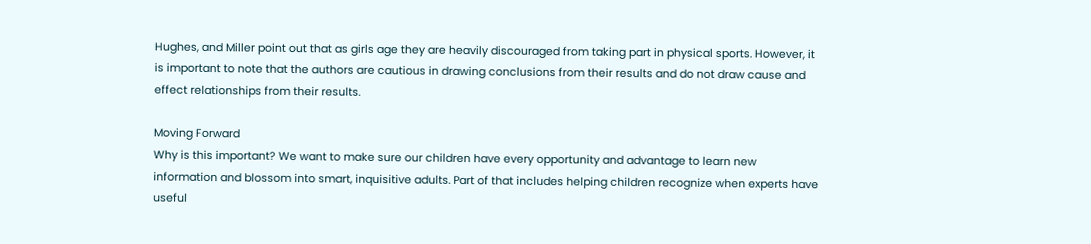Hughes, and Miller point out that as girls age they are heavily discouraged from taking part in physical sports. However, it is important to note that the authors are cautious in drawing conclusions from their results and do not draw cause and effect relationships from their results.

Moving Forward
Why is this important? We want to make sure our children have every opportunity and advantage to learn new information and blossom into smart, inquisitive adults. Part of that includes helping children recognize when experts have useful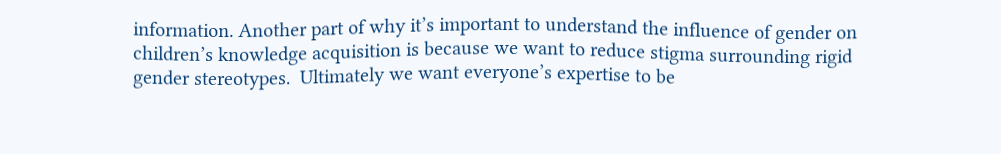information. Another part of why it’s important to understand the influence of gender on children’s knowledge acquisition is because we want to reduce stigma surrounding rigid gender stereotypes.  Ultimately we want everyone’s expertise to be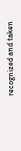recognized and taken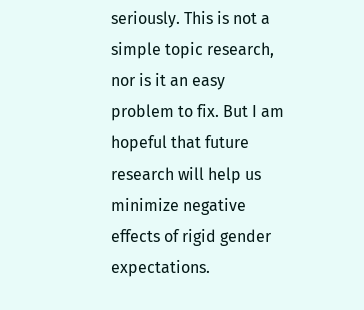seriously. This is not a simple topic research, nor is it an easy problem to fix. But I am hopeful that future research will help us minimize negative effects of rigid gender expectations.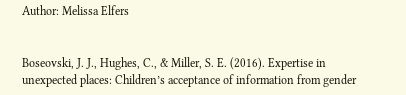Author: Melissa Elfers


Boseovski, J. J., Hughes, C., & Miller, S. E. (2016). Expertise in unexpected places: Children’s acceptance of information from gender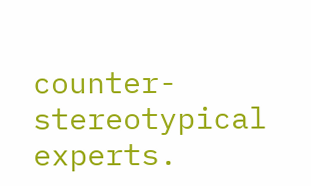counter-stereotypical experts.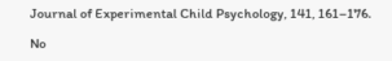Journal of Experimental Child Psychology, 141, 161–176.

No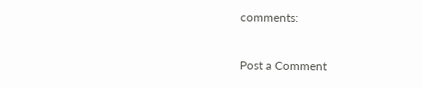comments:

Post a Comment